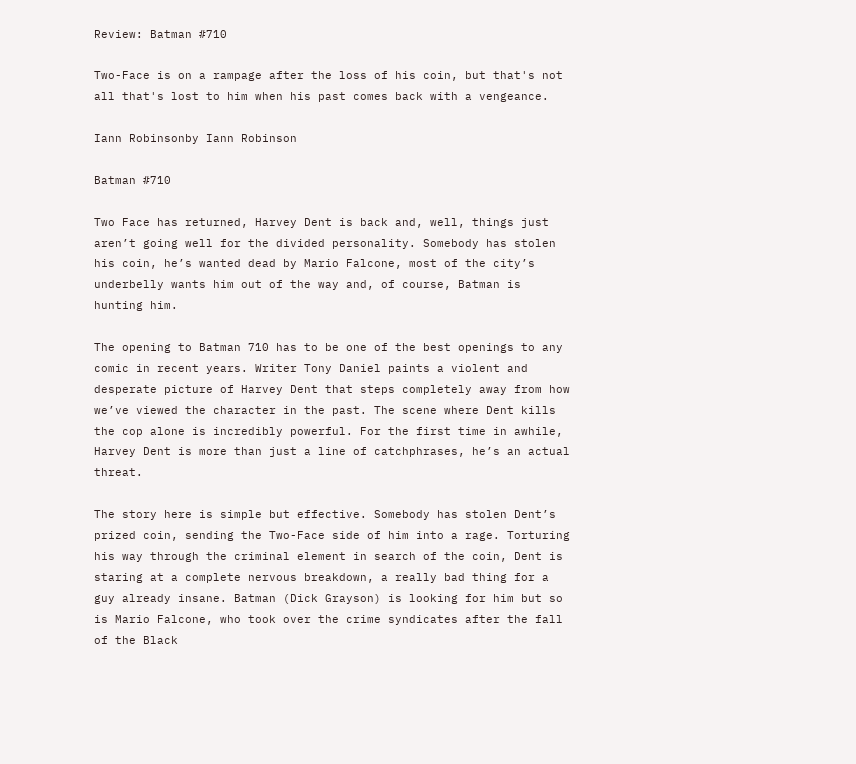Review: Batman #710

Two-Face is on a rampage after the loss of his coin, but that's not all that's lost to him when his past comes back with a vengeance.

Iann Robinsonby Iann Robinson

Batman #710

Two Face has returned, Harvey Dent is back and, well, things just aren’t going well for the divided personality. Somebody has stolen his coin, he’s wanted dead by Mario Falcone, most of the city’s underbelly wants him out of the way and, of course, Batman is hunting him.

The opening to Batman 710 has to be one of the best openings to any comic in recent years. Writer Tony Daniel paints a violent and desperate picture of Harvey Dent that steps completely away from how we’ve viewed the character in the past. The scene where Dent kills the cop alone is incredibly powerful. For the first time in awhile, Harvey Dent is more than just a line of catchphrases, he’s an actual threat.

The story here is simple but effective. Somebody has stolen Dent’s prized coin, sending the Two-Face side of him into a rage. Torturing his way through the criminal element in search of the coin, Dent is staring at a complete nervous breakdown, a really bad thing for a guy already insane. Batman (Dick Grayson) is looking for him but so is Mario Falcone, who took over the crime syndicates after the fall of the Black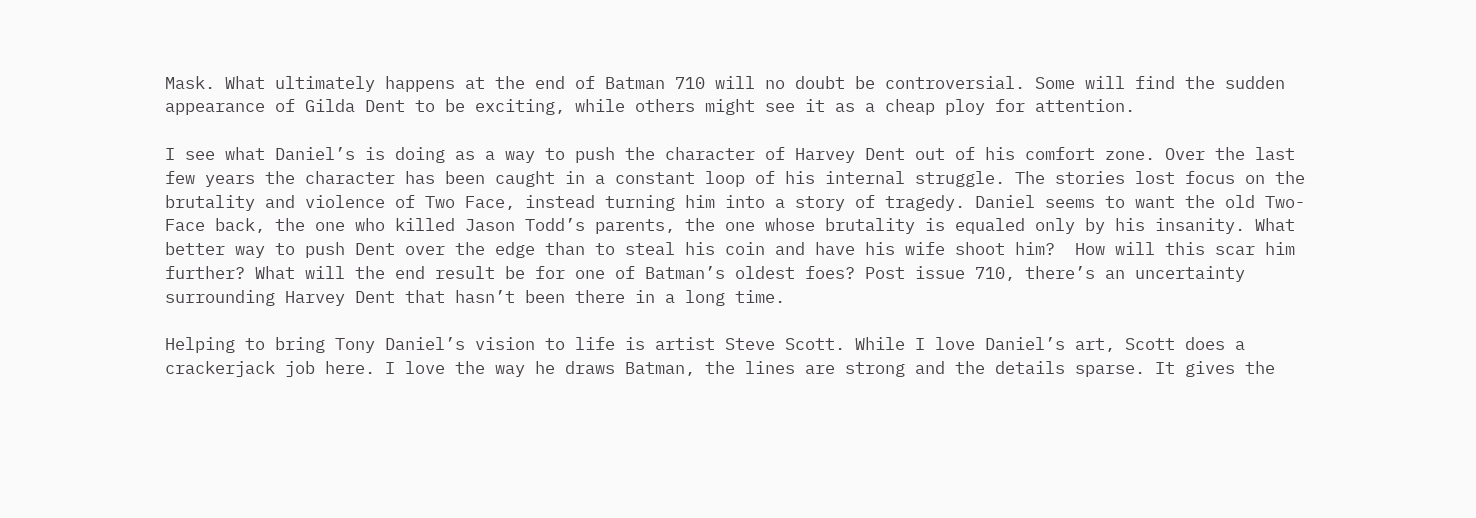Mask. What ultimately happens at the end of Batman 710 will no doubt be controversial. Some will find the sudden appearance of Gilda Dent to be exciting, while others might see it as a cheap ploy for attention.

I see what Daniel’s is doing as a way to push the character of Harvey Dent out of his comfort zone. Over the last few years the character has been caught in a constant loop of his internal struggle. The stories lost focus on the brutality and violence of Two Face, instead turning him into a story of tragedy. Daniel seems to want the old Two-Face back, the one who killed Jason Todd’s parents, the one whose brutality is equaled only by his insanity. What better way to push Dent over the edge than to steal his coin and have his wife shoot him?  How will this scar him further? What will the end result be for one of Batman’s oldest foes? Post issue 710, there’s an uncertainty surrounding Harvey Dent that hasn’t been there in a long time.

Helping to bring Tony Daniel’s vision to life is artist Steve Scott. While I love Daniel’s art, Scott does a crackerjack job here. I love the way he draws Batman, the lines are strong and the details sparse. It gives the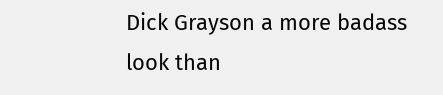Dick Grayson a more badass look than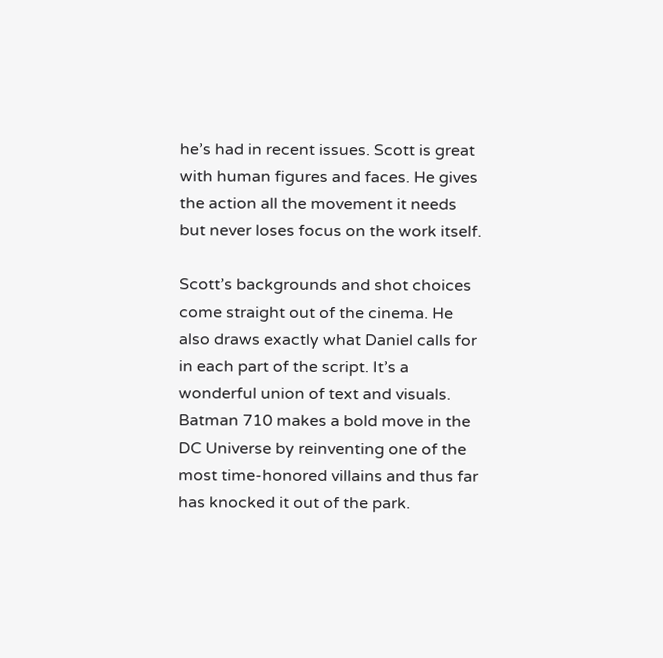he’s had in recent issues. Scott is great with human figures and faces. He gives the action all the movement it needs but never loses focus on the work itself.

Scott’s backgrounds and shot choices come straight out of the cinema. He also draws exactly what Daniel calls for in each part of the script. It’s a wonderful union of text and visuals. Batman 710 makes a bold move in the DC Universe by reinventing one of the most time-honored villains and thus far has knocked it out of the park.